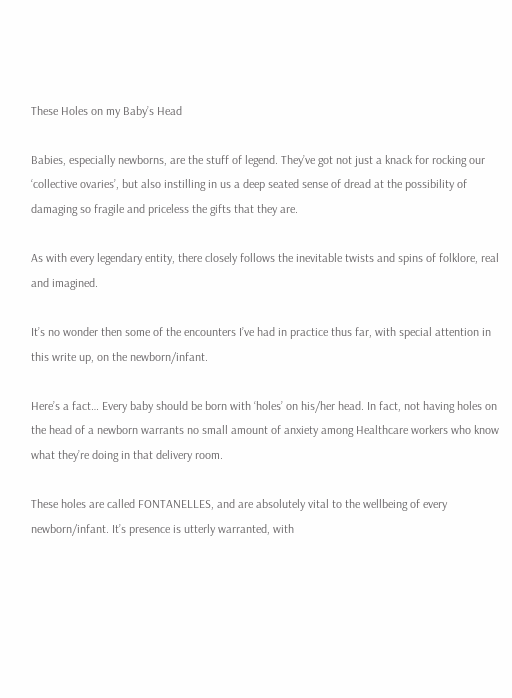These Holes on my Baby’s Head

Babies, especially newborns, are the stuff of legend. They’ve got not just a knack for rocking our ‘collective ovaries’, but also instilling in us a deep seated sense of dread at the possibility of damaging so fragile and priceless the gifts that they are.

As with every legendary entity, there closely follows the inevitable twists and spins of folklore, real and imagined.

It’s no wonder then some of the encounters I’ve had in practice thus far, with special attention in this write up, on the newborn/infant.

Here’s a fact… Every baby should be born with ‘holes’ on his/her head. In fact, not having holes on the head of a newborn warrants no small amount of anxiety among Healthcare workers who know what they’re doing in that delivery room.

These holes are called FONTANELLES, and are absolutely vital to the wellbeing of every newborn/infant. It’s presence is utterly warranted, with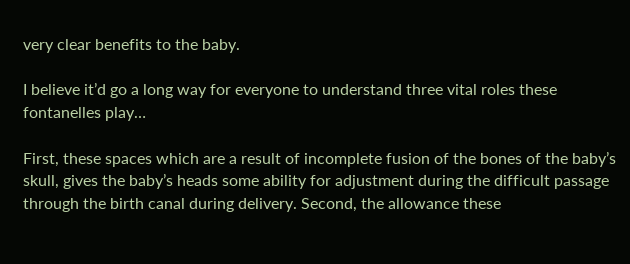very clear benefits to the baby.

I believe it’d go a long way for everyone to understand three vital roles these fontanelles play…

First, these spaces which are a result of incomplete fusion of the bones of the baby’s skull, gives the baby’s heads some ability for adjustment during the difficult passage through the birth canal during delivery. Second, the allowance these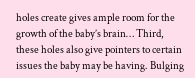holes create gives ample room for the growth of the baby’s brain… Third, these holes also give pointers to certain issues the baby may be having. Bulging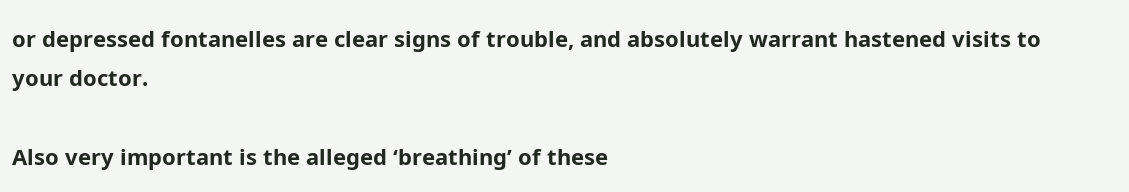or depressed fontanelles are clear signs of trouble, and absolutely warrant hastened visits to your doctor.

Also very important is the alleged ‘breathing’ of these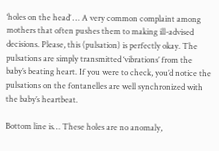‘holes on the head’ … A very common complaint among mothers that often pushes them to making ill-advised decisions. Please, this (pulsation) is perfectly okay. The pulsations are simply transmitted ‘vibrations’ from the baby’s beating heart. If you were to check, you’d notice the pulsations on the fontanelles are well synchronized with the baby’s heartbeat.

Bottom line is… These holes are no anomaly,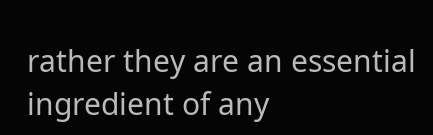rather they are an essential ingredient of any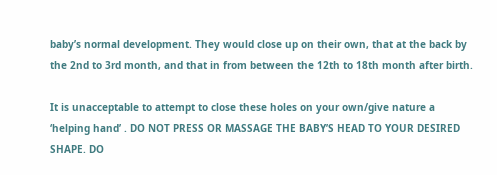baby’s normal development. They would close up on their own, that at the back by the 2nd to 3rd month, and that in from between the 12th to 18th month after birth.

It is unacceptable to attempt to close these holes on your own/give nature a ‘helping hand’ . DO NOT PRESS OR MASSAGE THE BABY’S HEAD TO YOUR DESIRED SHAPE. DO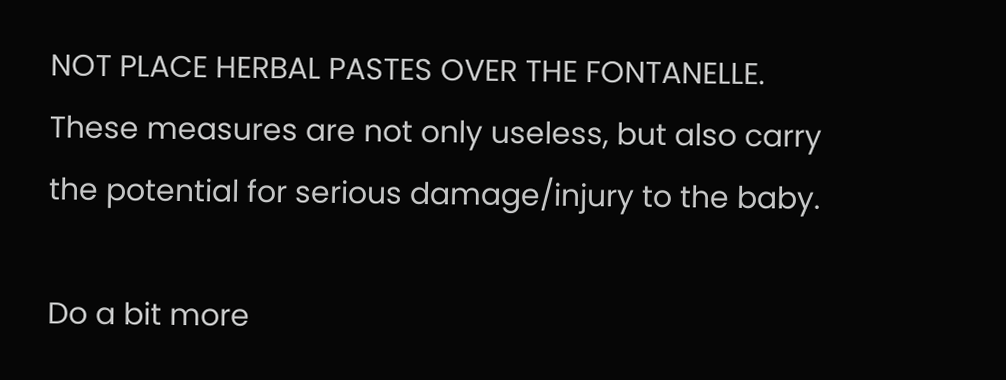NOT PLACE HERBAL PASTES OVER THE FONTANELLE. These measures are not only useless, but also carry the potential for serious damage/injury to the baby.

Do a bit more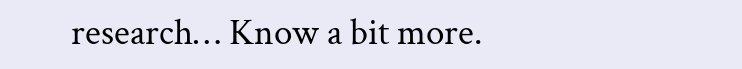research… Know a bit more.